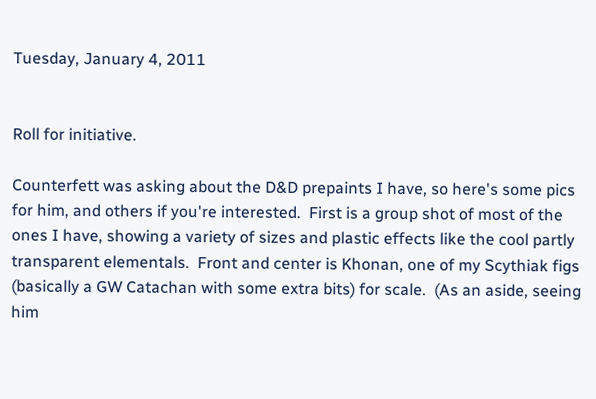Tuesday, January 4, 2011


Roll for initiative.

Counterfett was asking about the D&D prepaints I have, so here's some pics for him, and others if you're interested.  First is a group shot of most of the ones I have, showing a variety of sizes and plastic effects like the cool partly transparent elementals.  Front and center is Khonan, one of my Scythiak figs (basically a GW Catachan with some extra bits) for scale.  (As an aside, seeing him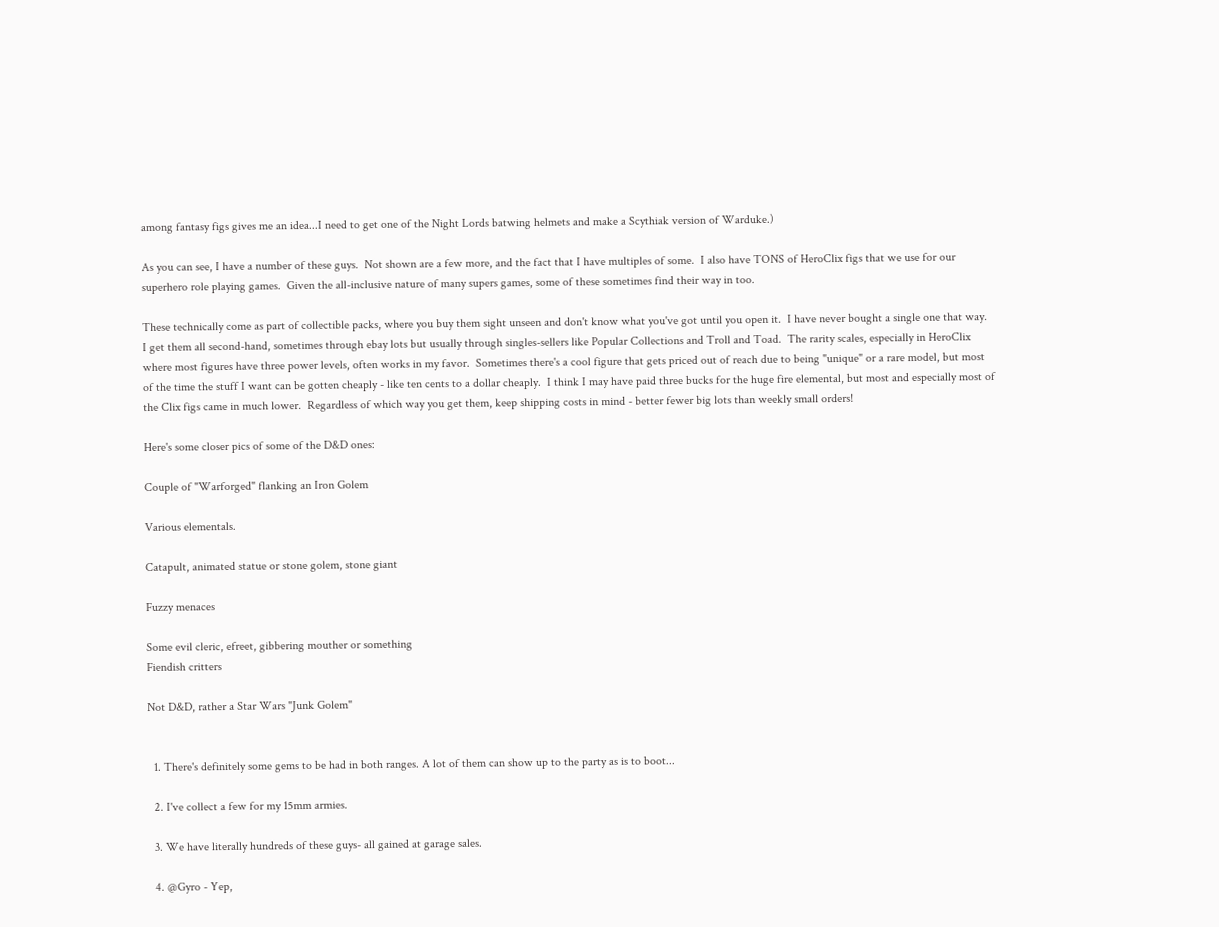among fantasy figs gives me an idea...I need to get one of the Night Lords batwing helmets and make a Scythiak version of Warduke.)

As you can see, I have a number of these guys.  Not shown are a few more, and the fact that I have multiples of some.  I also have TONS of HeroClix figs that we use for our superhero role playing games.  Given the all-inclusive nature of many supers games, some of these sometimes find their way in too.

These technically come as part of collectible packs, where you buy them sight unseen and don't know what you've got until you open it.  I have never bought a single one that way.  I get them all second-hand, sometimes through ebay lots but usually through singles-sellers like Popular Collections and Troll and Toad.  The rarity scales, especially in HeroClix where most figures have three power levels, often works in my favor.  Sometimes there's a cool figure that gets priced out of reach due to being "unique" or a rare model, but most of the time the stuff I want can be gotten cheaply - like ten cents to a dollar cheaply.  I think I may have paid three bucks for the huge fire elemental, but most and especially most of the Clix figs came in much lower.  Regardless of which way you get them, keep shipping costs in mind - better fewer big lots than weekly small orders!

Here's some closer pics of some of the D&D ones:

Couple of "Warforged" flanking an Iron Golem

Various elementals.

Catapult, animated statue or stone golem, stone giant

Fuzzy menaces

Some evil cleric, efreet, gibbering mouther or something
Fiendish critters

Not D&D, rather a Star Wars "Junk Golem"


  1. There's definitely some gems to be had in both ranges. A lot of them can show up to the party as is to boot...

  2. I've collect a few for my 15mm armies.

  3. We have literally hundreds of these guys- all gained at garage sales.

  4. @Gyro - Yep,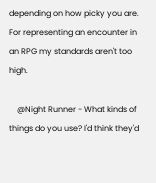depending on how picky you are. For representing an encounter in an RPG my standards aren't too high.

    @Night Runner - What kinds of things do you use? I'd think they'd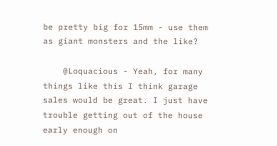be pretty big for 15mm - use them as giant monsters and the like?

    @Loquacious - Yeah, for many things like this I think garage sales would be great. I just have trouble getting out of the house early enough on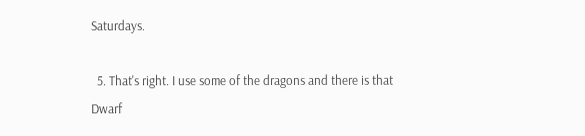Saturdays.

  5. That's right. I use some of the dragons and there is that Dwarf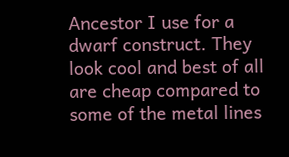Ancestor I use for a dwarf construct. They look cool and best of all are cheap compared to some of the metal lines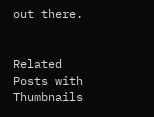out there.


Related Posts with Thumbnails